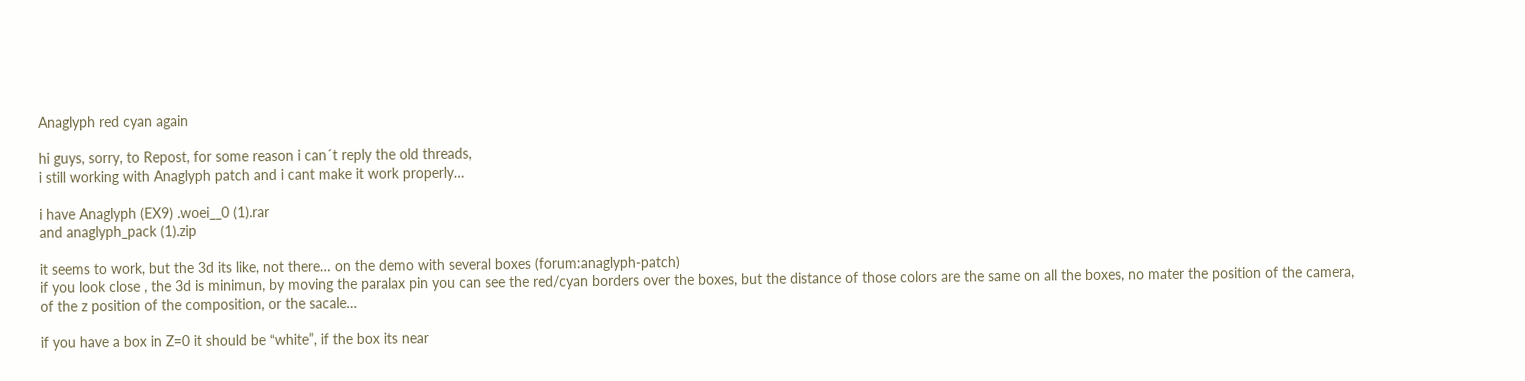Anaglyph red cyan again

hi guys, sorry, to Repost, for some reason i can´t reply the old threads,
i still working with Anaglyph patch and i cant make it work properly…

i have Anaglyph (EX9) .woei__0 (1).rar
and anaglyph_pack (1).zip

it seems to work, but the 3d its like, not there… on the demo with several boxes (forum:anaglyph-patch)
if you look close , the 3d is minimun, by moving the paralax pin you can see the red/cyan borders over the boxes, but the distance of those colors are the same on all the boxes, no mater the position of the camera, of the z position of the composition, or the sacale…

if you have a box in Z=0 it should be “white”, if the box its near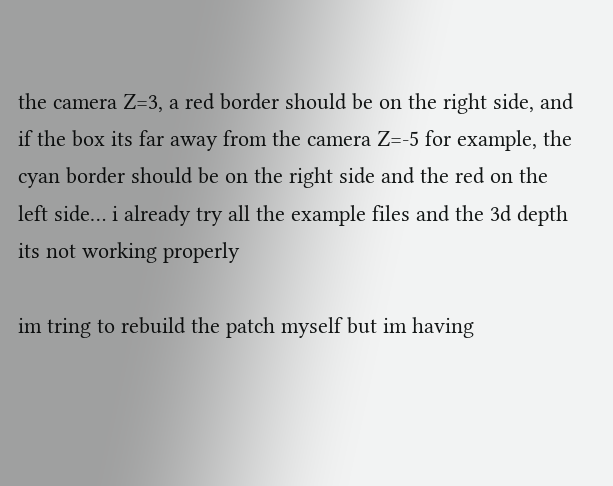the camera Z=3, a red border should be on the right side, and if the box its far away from the camera Z=-5 for example, the cyan border should be on the right side and the red on the left side… i already try all the example files and the 3d depth its not working properly

im tring to rebuild the patch myself but im having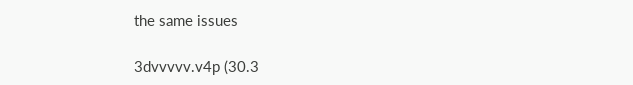the same issues

3dvvvvv.v4p (30.3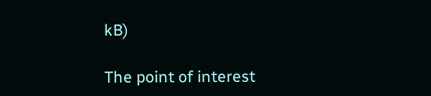kB)

The point of interest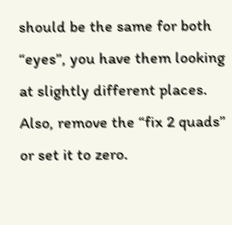should be the same for both “eyes”, you have them looking at slightly different places. Also, remove the “fix 2 quads” or set it to zero.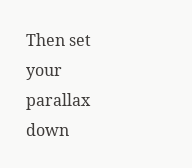Then set your parallax down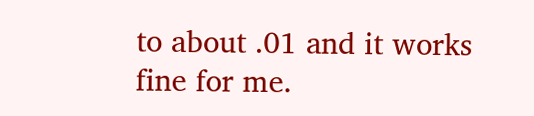to about .01 and it works fine for me.